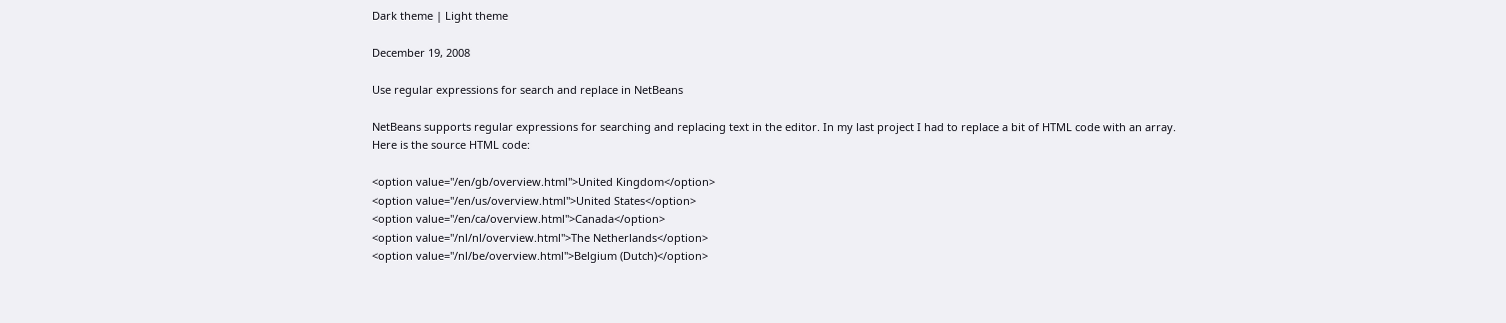Dark theme | Light theme

December 19, 2008

Use regular expressions for search and replace in NetBeans

NetBeans supports regular expressions for searching and replacing text in the editor. In my last project I had to replace a bit of HTML code with an array. Here is the source HTML code:

<option value="/en/gb/overview.html">United Kingdom</option>
<option value="/en/us/overview.html">United States</option>
<option value="/en/ca/overview.html">Canada</option>
<option value="/nl/nl/overview.html">The Netherlands</option>
<option value="/nl/be/overview.html">Belgium (Dutch)</option>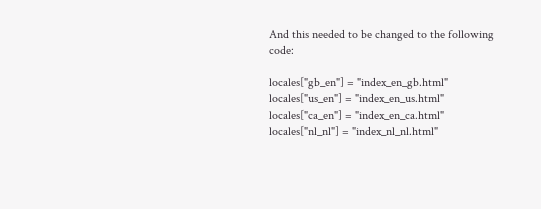And this needed to be changed to the following code:

locales["gb_en"] = "index_en_gb.html"
locales["us_en"] = "index_en_us.html"
locales["ca_en"] = "index_en_ca.html"
locales["nl_nl"] = "index_nl_nl.html"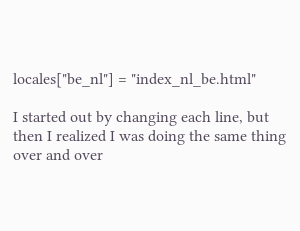locales["be_nl"] = "index_nl_be.html"

I started out by changing each line, but then I realized I was doing the same thing over and over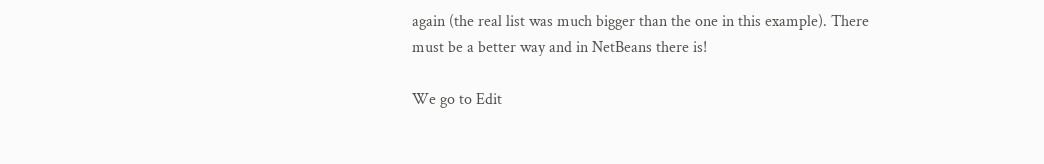again (the real list was much bigger than the one in this example). There must be a better way and in NetBeans there is!

We go to Edit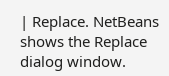| Replace. NetBeans shows the Replace dialog window.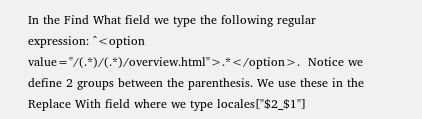In the Find What field we type the following regular expression: ^<option value="/(.*)/(.*)/overview.html">.*</option>.  Notice we define 2 groups between the parenthesis. We use these in the Replace With field where we type locales["$2_$1"]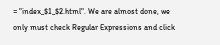= "index_$1_$2.html". We are almost done, we only must check Regular Expressions and click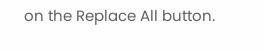on the Replace All button.